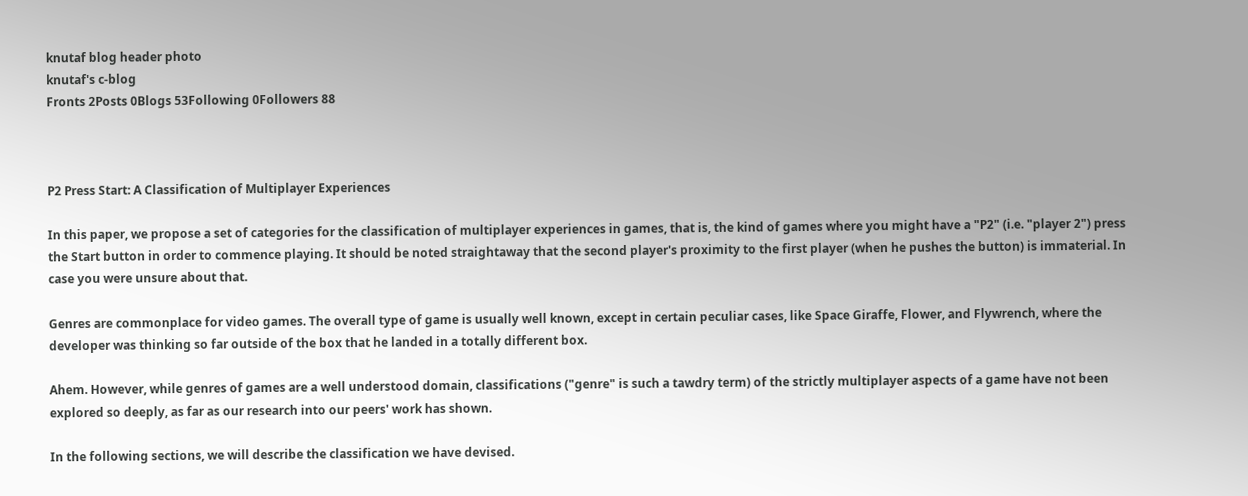knutaf blog header photo
knutaf's c-blog
Fronts 2Posts 0Blogs 53Following 0Followers 88



P2 Press Start: A Classification of Multiplayer Experiences

In this paper, we propose a set of categories for the classification of multiplayer experiences in games, that is, the kind of games where you might have a "P2" (i.e. "player 2") press the Start button in order to commence playing. It should be noted straightaway that the second player's proximity to the first player (when he pushes the button) is immaterial. In case you were unsure about that.

Genres are commonplace for video games. The overall type of game is usually well known, except in certain peculiar cases, like Space Giraffe, Flower, and Flywrench, where the developer was thinking so far outside of the box that he landed in a totally different box.

Ahem. However, while genres of games are a well understood domain, classifications ("genre" is such a tawdry term) of the strictly multiplayer aspects of a game have not been explored so deeply, as far as our research into our peers' work has shown.

In the following sections, we will describe the classification we have devised.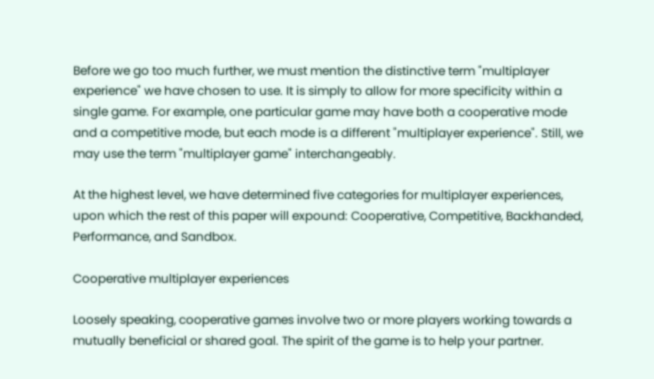Before we go too much further, we must mention the distinctive term "multiplayer experience" we have chosen to use. It is simply to allow for more specificity within a single game. For example, one particular game may have both a cooperative mode and a competitive mode, but each mode is a different "multiplayer experience". Still, we may use the term "multiplayer game" interchangeably.

At the highest level, we have determined five categories for multiplayer experiences, upon which the rest of this paper will expound: Cooperative, Competitive, Backhanded, Performance, and Sandbox.

Cooperative multiplayer experiences

Loosely speaking, cooperative games involve two or more players working towards a mutually beneficial or shared goal. The spirit of the game is to help your partner.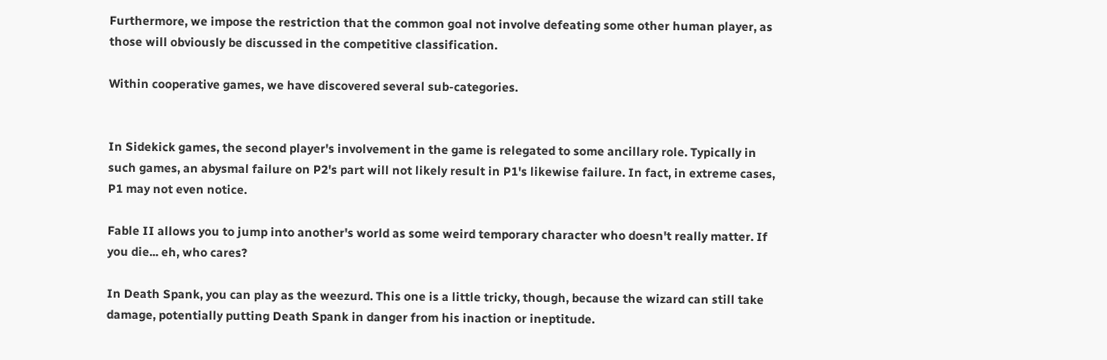Furthermore, we impose the restriction that the common goal not involve defeating some other human player, as those will obviously be discussed in the competitive classification.

Within cooperative games, we have discovered several sub-categories.


In Sidekick games, the second player's involvement in the game is relegated to some ancillary role. Typically in such games, an abysmal failure on P2's part will not likely result in P1's likewise failure. In fact, in extreme cases, P1 may not even notice.

Fable II allows you to jump into another's world as some weird temporary character who doesn't really matter. If you die... eh, who cares?

In Death Spank, you can play as the weezurd. This one is a little tricky, though, because the wizard can still take damage, potentially putting Death Spank in danger from his inaction or ineptitude.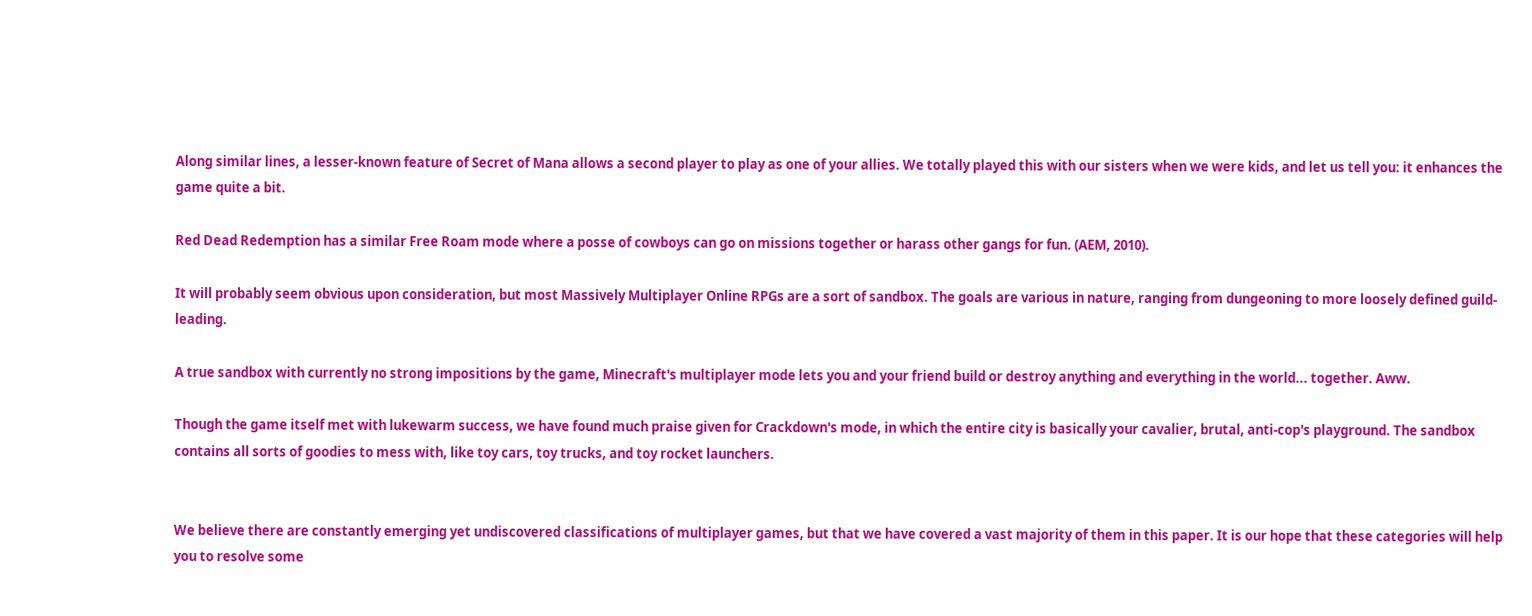Along similar lines, a lesser-known feature of Secret of Mana allows a second player to play as one of your allies. We totally played this with our sisters when we were kids, and let us tell you: it enhances the game quite a bit.

Red Dead Redemption has a similar Free Roam mode where a posse of cowboys can go on missions together or harass other gangs for fun. (AEM, 2010).

It will probably seem obvious upon consideration, but most Massively Multiplayer Online RPGs are a sort of sandbox. The goals are various in nature, ranging from dungeoning to more loosely defined guild-leading.

A true sandbox with currently no strong impositions by the game, Minecraft's multiplayer mode lets you and your friend build or destroy anything and everything in the world... together. Aww.

Though the game itself met with lukewarm success, we have found much praise given for Crackdown's mode, in which the entire city is basically your cavalier, brutal, anti-cop's playground. The sandbox contains all sorts of goodies to mess with, like toy cars, toy trucks, and toy rocket launchers.


We believe there are constantly emerging yet undiscovered classifications of multiplayer games, but that we have covered a vast majority of them in this paper. It is our hope that these categories will help you to resolve some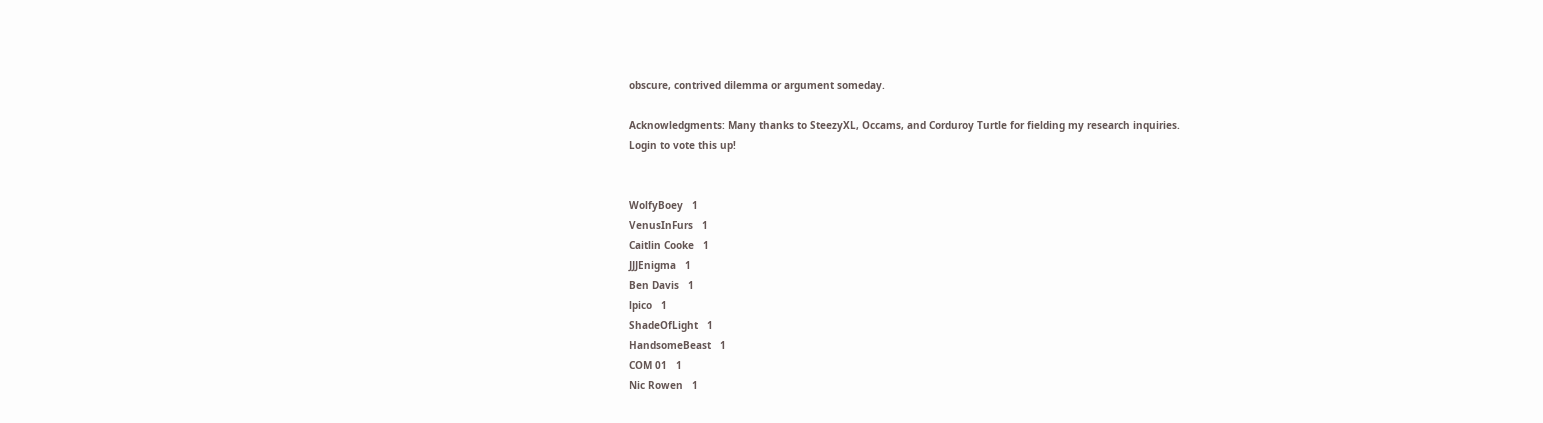obscure, contrived dilemma or argument someday.

Acknowledgments: Many thanks to SteezyXL, Occams, and Corduroy Turtle for fielding my research inquiries.
Login to vote this up!


WolfyBoey   1
VenusInFurs   1
Caitlin Cooke   1
JJJEnigma   1
Ben Davis   1
lpico   1
ShadeOfLight   1
HandsomeBeast   1
COM 01   1
Nic Rowen   1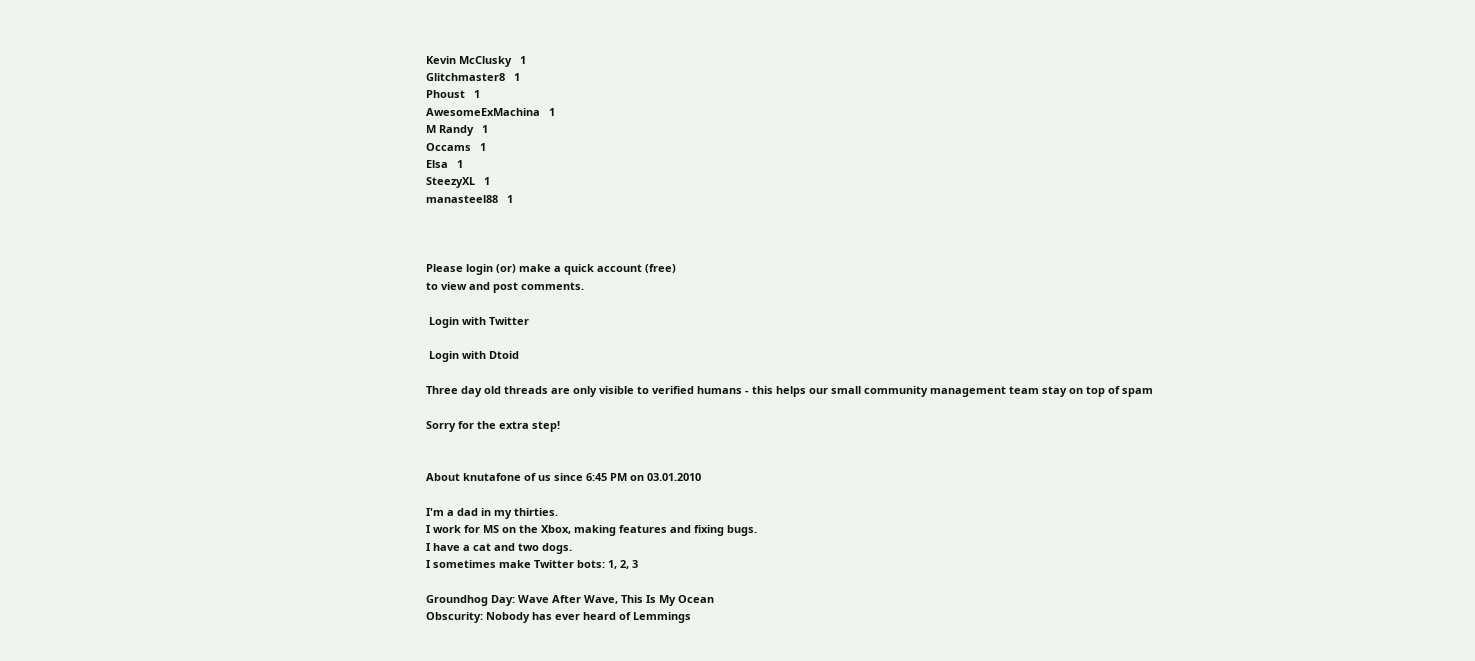Kevin McClusky   1
Glitchmaster8   1
Phoust   1
AwesomeExMachina   1
M Randy   1
Occams   1
Elsa   1
SteezyXL   1
manasteel88   1



Please login (or) make a quick account (free)
to view and post comments.

 Login with Twitter

 Login with Dtoid

Three day old threads are only visible to verified humans - this helps our small community management team stay on top of spam

Sorry for the extra step!


About knutafone of us since 6:45 PM on 03.01.2010

I'm a dad in my thirties.
I work for MS on the Xbox, making features and fixing bugs.
I have a cat and two dogs.
I sometimes make Twitter bots: 1, 2, 3

Groundhog Day: Wave After Wave, This Is My Ocean
Obscurity: Nobody has ever heard of Lemmings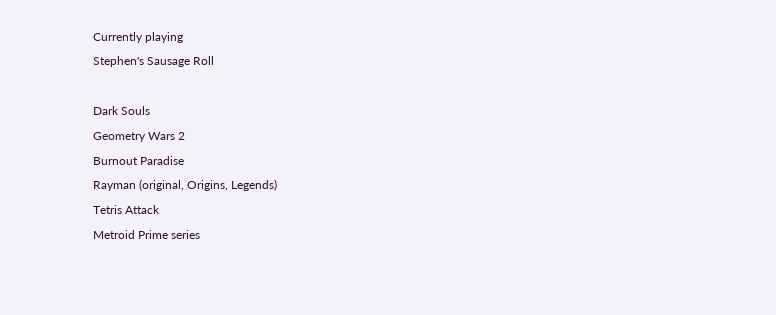Currently playing
Stephen's Sausage Roll

Dark Souls
Geometry Wars 2
Burnout Paradise
Rayman (original, Origins, Legends)
Tetris Attack
Metroid Prime series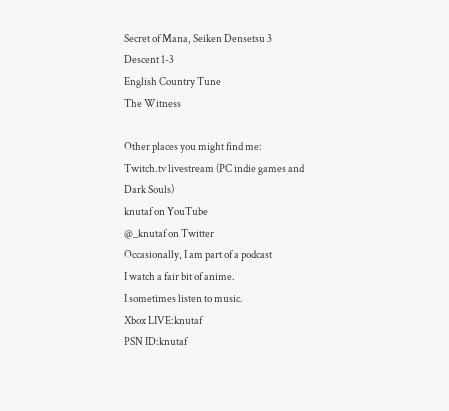Secret of Mana, Seiken Densetsu 3
Descent 1-3
English Country Tune
The Witness

Other places you might find me:
Twitch.tv livestream (PC indie games and Dark Souls)
knutaf on YouTube
@_knutaf on Twitter
Occasionally, I am part of a podcast
I watch a fair bit of anime.
I sometimes listen to music.
Xbox LIVE:knutaf
PSN ID:knutaf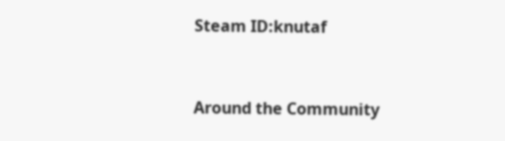Steam ID:knutaf


Around the Community